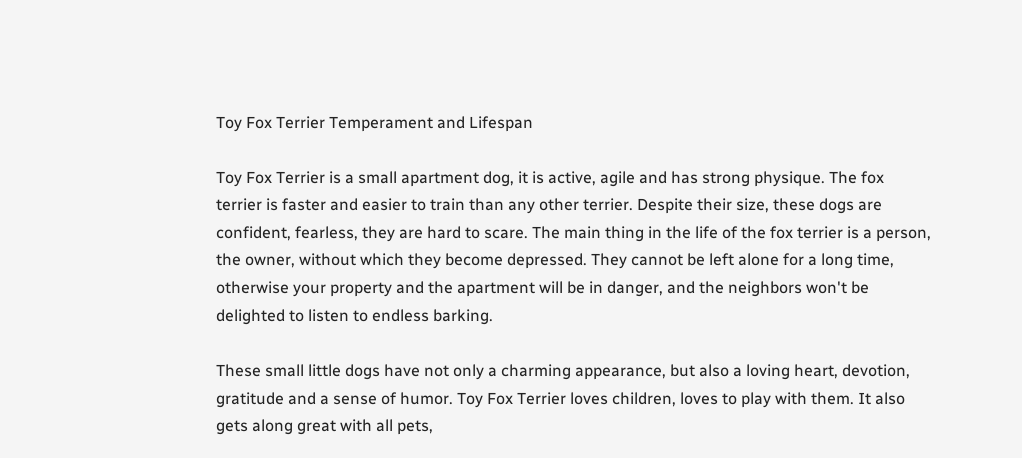Toy Fox Terrier Temperament and Lifespan

Toy Fox Terrier is a small apartment dog, it is active, agile and has strong physique. The fox terrier is faster and easier to train than any other terrier. Despite their size, these dogs are confident, fearless, they are hard to scare. The main thing in the life of the fox terrier is a person, the owner, without which they become depressed. They cannot be left alone for a long time, otherwise your property and the apartment will be in danger, and the neighbors won't be delighted to listen to endless barking.

These small little dogs have not only a charming appearance, but also a loving heart, devotion, gratitude and a sense of humor. Toy Fox Terrier loves children, loves to play with them. It also gets along great with all pets,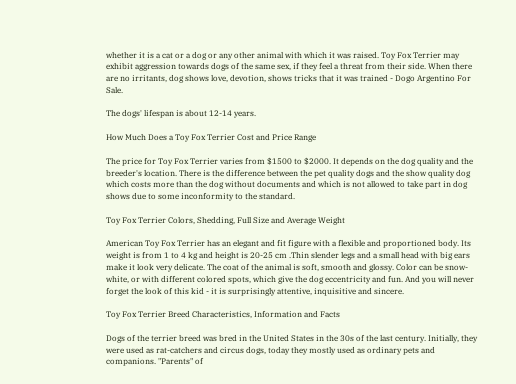whether it is a cat or a dog or any other animal with which it was raised. Toy Fox Terrier may exhibit aggression towards dogs of the same sex, if they feel a threat from their side. When there are no irritants, dog shows love, devotion, shows tricks that it was trained - Dogo Argentino For Sale.

The dogs' lifespan is about 12-14 years.

How Much Does a Toy Fox Terrier Cost and Price Range

The price for Toy Fox Terrier varies from $1500 to $2000. It depends on the dog quality and the breeder's location. There is the difference between the pet quality dogs and the show quality dog which costs more than the dog without documents and which is not allowed to take part in dog shows due to some inconformity to the standard.

Toy Fox Terrier Colors, Shedding, Full Size and Average Weight

American Toy Fox Terrier has an elegant and fit figure with a flexible and proportioned body. Its weight is from 1 to 4 kg and height is 20-25 cm .Thin slender legs and a small head with big ears make it look very delicate. The coat of the animal is soft, smooth and glossy. Color can be snow-white, or with different colored spots, which give the dog eccentricity and fun. And you will never forget the look of this kid - it is surprisingly attentive, inquisitive and sincere.

Toy Fox Terrier Breed Characteristics, Information and Facts

Dogs of the terrier breed was bred in the United States in the 30s of the last century. Initially, they were used as rat-catchers and circus dogs, today they mostly used as ordinary pets and companions. "Parents" of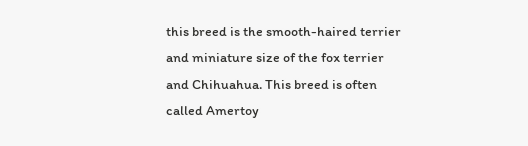this breed is the smooth-haired terrier and miniature size of the fox terrier and Chihuahua. This breed is often called Amertoy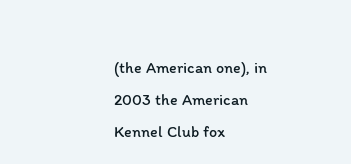(the American one), in 2003 the American Kennel Club fox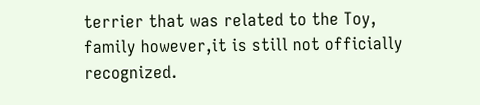terrier that was related to the Toy, family however,it is still not officially recognized.